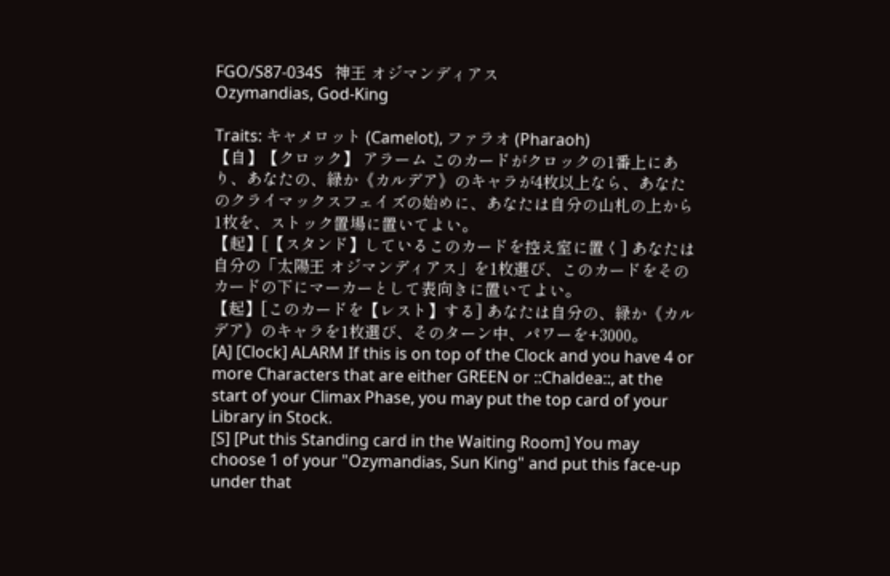FGO/S87-034S   神王 オジマンディアス
Ozymandias, God-King

Traits: キャメロット (Camelot), ファラオ (Pharaoh)
【自】【クロック】 アラーム このカードがクロックの1番上にあり、あなたの、緑か《カルデア》のキャラが4枚以上なら、あなたのクライマックスフェイズの始めに、あなたは自分の山札の上から1枚を、ストック置場に置いてよい。
【起】[【スタンド】しているこのカードを控え室に置く] あなたは自分の「太陽王 オジマンディアス」を1枚選び、このカードをそのカードの下にマーカーとして表向きに置いてよい。
【起】[このカードを【レスト】する] あなたは自分の、緑か《カルデア》のキャラを1枚選び、そのターン中、パワーを+3000。
[A] [Clock] ALARM If this is on top of the Clock and you have 4 or more Characters that are either GREEN or ::Chaldea::, at the start of your Climax Phase, you may put the top card of your Library in Stock.
[S] [Put this Standing card in the Waiting Room] You may choose 1 of your "Ozymandias, Sun King" and put this face-up under that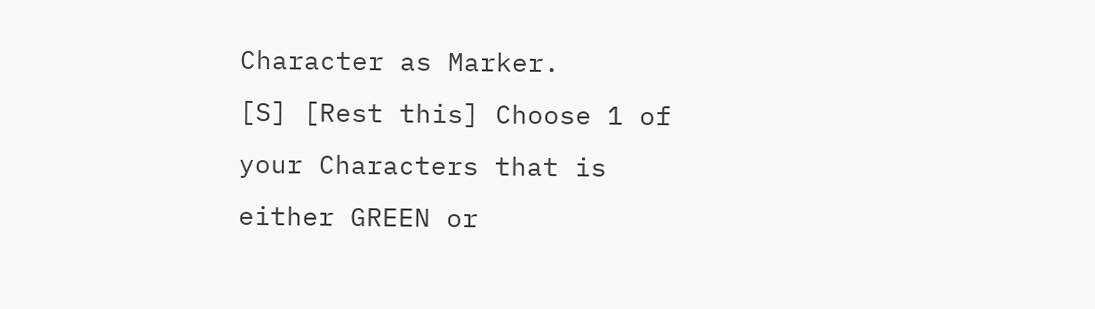Character as Marker.
[S] [Rest this] Choose 1 of your Characters that is either GREEN or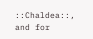::Chaldea::, and for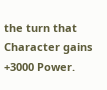the turn that Character gains +3000 Power.